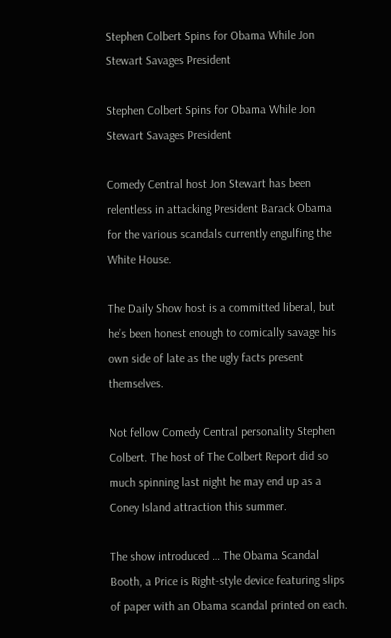Stephen Colbert Spins for Obama While Jon Stewart Savages President

Stephen Colbert Spins for Obama While Jon Stewart Savages President

Comedy Central host Jon Stewart has been relentless in attacking President Barack Obama for the various scandals currently engulfing the White House.

The Daily Show host is a committed liberal, but he’s been honest enough to comically savage his own side of late as the ugly facts present themselves.

Not fellow Comedy Central personality Stephen Colbert. The host of The Colbert Report did so much spinning last night he may end up as a Coney Island attraction this summer.

The show introduced … The Obama Scandal Booth, a Price is Right-style device featuring slips of paper with an Obama scandal printed on each.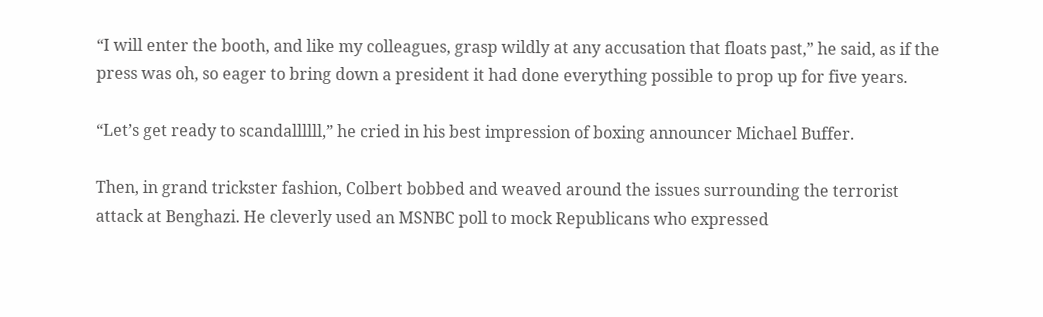“I will enter the booth, and like my colleagues, grasp wildly at any accusation that floats past,” he said, as if the press was oh, so eager to bring down a president it had done everything possible to prop up for five years.

“Let’s get ready to scandallllll,” he cried in his best impression of boxing announcer Michael Buffer.

Then, in grand trickster fashion, Colbert bobbed and weaved around the issues surrounding the terrorist attack at Benghazi. He cleverly used an MSNBC poll to mock Republicans who expressed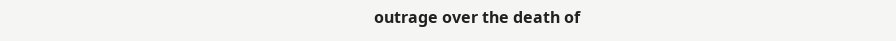outrage over the death of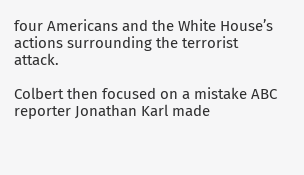four Americans and the White House’s actions surrounding the terrorist attack.

Colbert then focused on a mistake ABC reporter Jonathan Karl made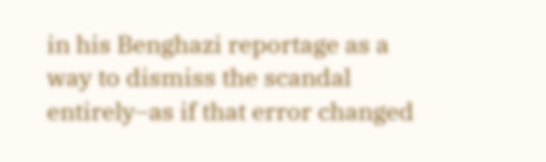in his Benghazi reportage as a way to dismiss the scandal entirely–as if that error changed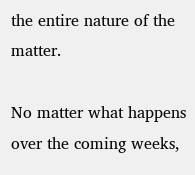the entire nature of the matter.

No matter what happens over the coming weeks,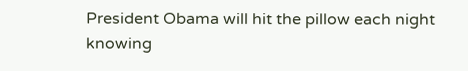President Obama will hit the pillow each night knowing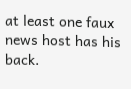at least one faux news host has his back.